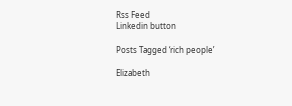Rss Feed
Linkedin button

Posts Tagged ‘rich people’

Elizabeth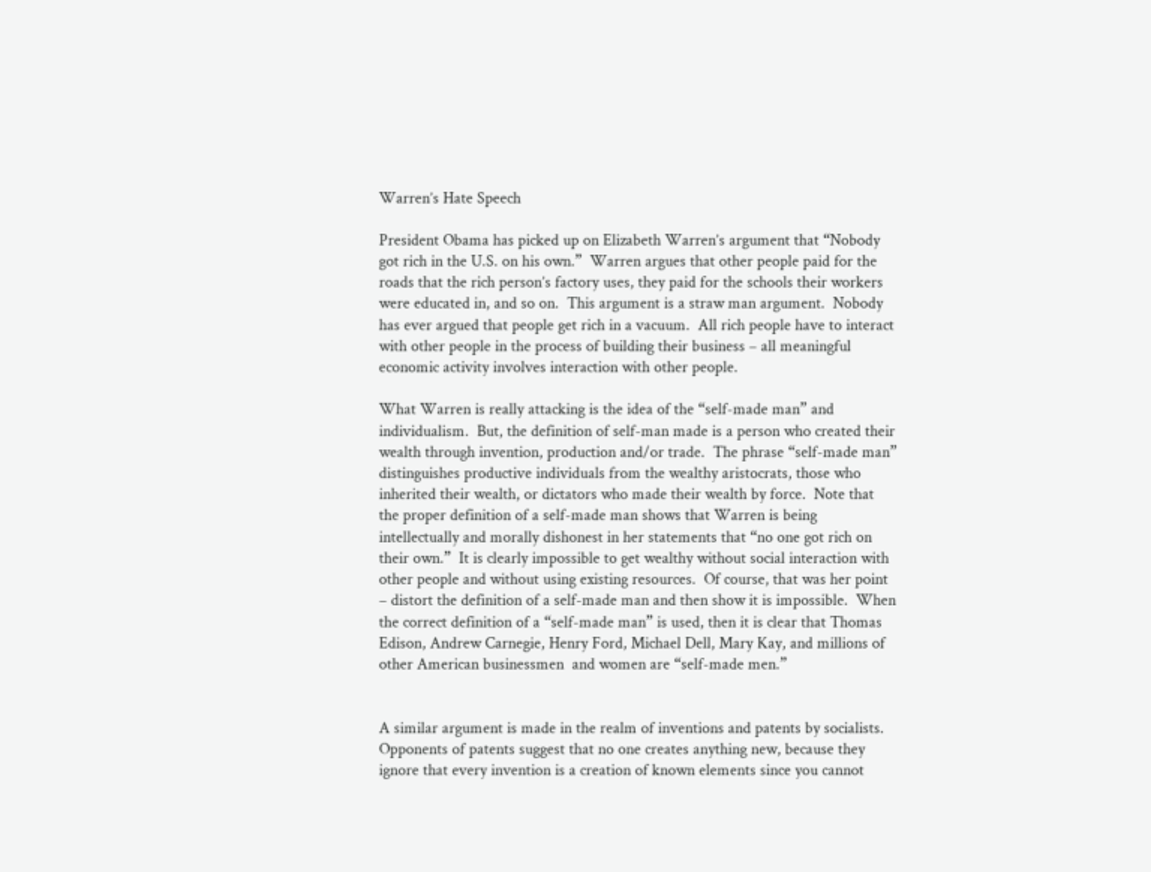Warren’s Hate Speech

President Obama has picked up on Elizabeth Warren’s argument that “Nobody got rich in the U.S. on his own.”  Warren argues that other people paid for the roads that the rich person’s factory uses, they paid for the schools their workers were educated in, and so on.  This argument is a straw man argument.  Nobody has ever argued that people get rich in a vacuum.  All rich people have to interact with other people in the process of building their business – all meaningful economic activity involves interaction with other people.

What Warren is really attacking is the idea of the “self-made man” and individualism.  But, the definition of self-man made is a person who created their wealth through invention, production and/or trade.  The phrase “self-made man” distinguishes productive individuals from the wealthy aristocrats, those who inherited their wealth, or dictators who made their wealth by force.  Note that the proper definition of a self-made man shows that Warren is being intellectually and morally dishonest in her statements that “no one got rich on their own.”  It is clearly impossible to get wealthy without social interaction with other people and without using existing resources.  Of course, that was her point – distort the definition of a self-made man and then show it is impossible.  When the correct definition of a “self-made man” is used, then it is clear that Thomas Edison, Andrew Carnegie, Henry Ford, Michael Dell, Mary Kay, and millions of other American businessmen  and women are “self-made men.”


A similar argument is made in the realm of inventions and patents by socialists.  Opponents of patents suggest that no one creates anything new, because they ignore that every invention is a creation of known elements since you cannot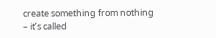create something from nothing – it’s called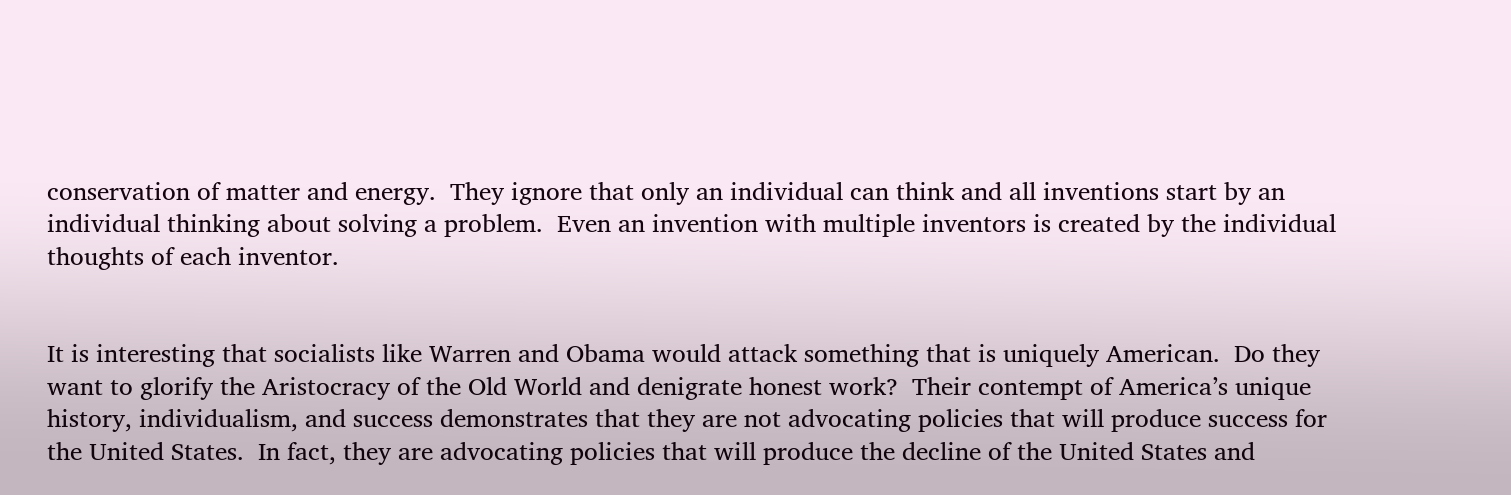conservation of matter and energy.  They ignore that only an individual can think and all inventions start by an individual thinking about solving a problem.  Even an invention with multiple inventors is created by the individual thoughts of each inventor.


It is interesting that socialists like Warren and Obama would attack something that is uniquely American.  Do they want to glorify the Aristocracy of the Old World and denigrate honest work?  Their contempt of America’s unique history, individualism, and success demonstrates that they are not advocating policies that will produce success for the United States.  In fact, they are advocating policies that will produce the decline of the United States and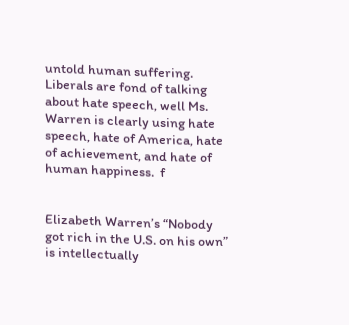untold human suffering.  Liberals are fond of talking about hate speech, well Ms. Warren is clearly using hate speech, hate of America, hate of achievement, and hate of human happiness.  f


Elizabeth Warren’s “Nobody got rich in the U.S. on his own” is intellectually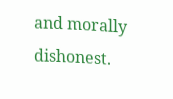and morally dishonest.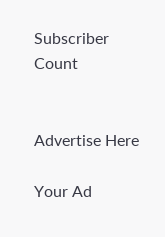Subscriber Count


Advertise Here

Your Ad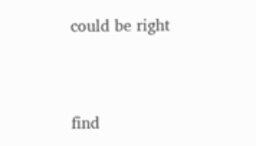could be right


find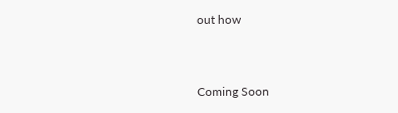out how


Coming Soon